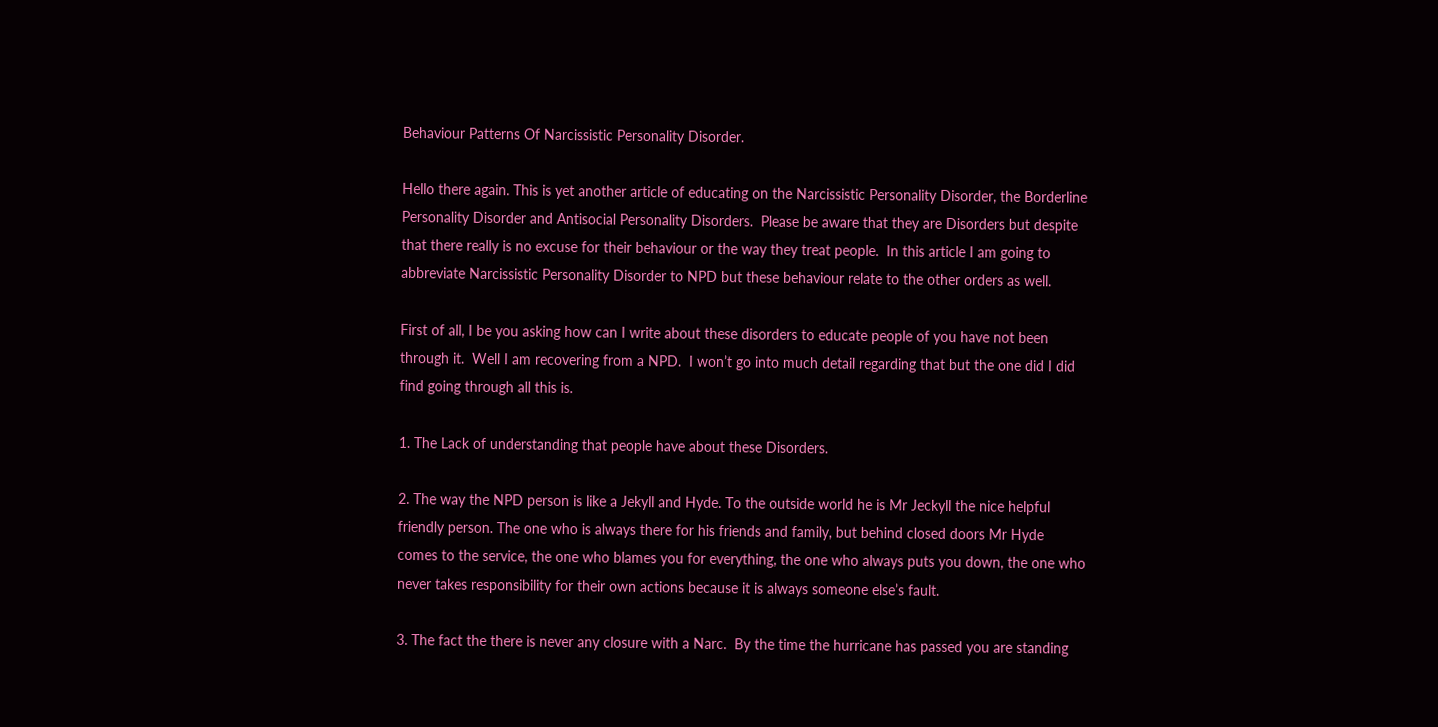Behaviour Patterns Of Narcissistic Personality Disorder.

Hello there again. This is yet another article of educating on the Narcissistic Personality Disorder, the Borderline Personality Disorder and Antisocial Personality Disorders.  Please be aware that they are Disorders but despite that there really is no excuse for their behaviour or the way they treat people.  In this article I am going to abbreviate Narcissistic Personality Disorder to NPD but these behaviour relate to the other orders as well.

First of all, I be you asking how can I write about these disorders to educate people of you have not been through it.  Well I am recovering from a NPD.  I won’t go into much detail regarding that but the one did I did find going through all this is.

1. The Lack of understanding that people have about these Disorders.

2. The way the NPD person is like a Jekyll and Hyde. To the outside world he is Mr Jeckyll the nice helpful friendly person. The one who is always there for his friends and family, but behind closed doors Mr Hyde comes to the service, the one who blames you for everything, the one who always puts you down, the one who never takes responsibility for their own actions because it is always someone else’s fault.

3. The fact the there is never any closure with a Narc.  By the time the hurricane has passed you are standing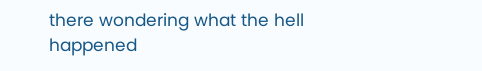there wondering what the hell happened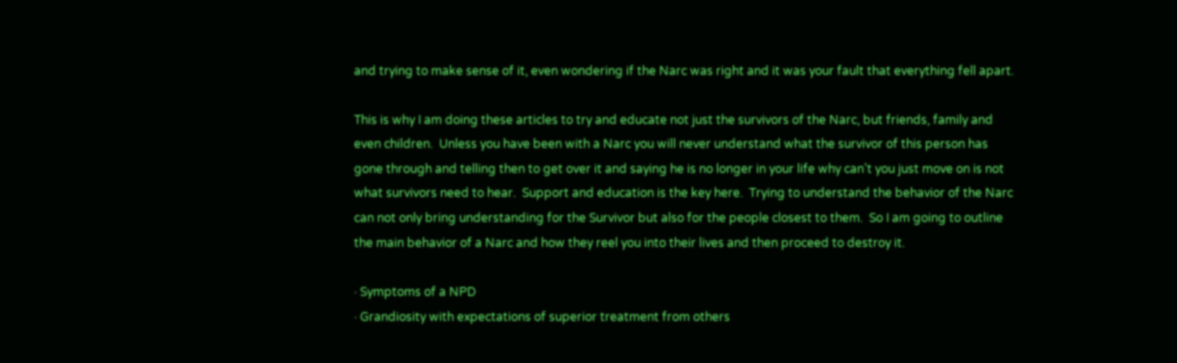and trying to make sense of it, even wondering if the Narc was right and it was your fault that everything fell apart.

This is why I am doing these articles to try and educate not just the survivors of the Narc, but friends, family and even children.  Unless you have been with a Narc you will never understand what the survivor of this person has gone through and telling then to get over it and saying he is no longer in your life why can’t you just move on is not what survivors need to hear.  Support and education is the key here.  Trying to understand the behavior of the Narc can not only bring understanding for the Survivor but also for the people closest to them.  So I am going to outline the main behavior of a Narc and how they reel you into their lives and then proceed to destroy it.

· Symptoms of a NPD
· Grandiosity with expectations of superior treatment from others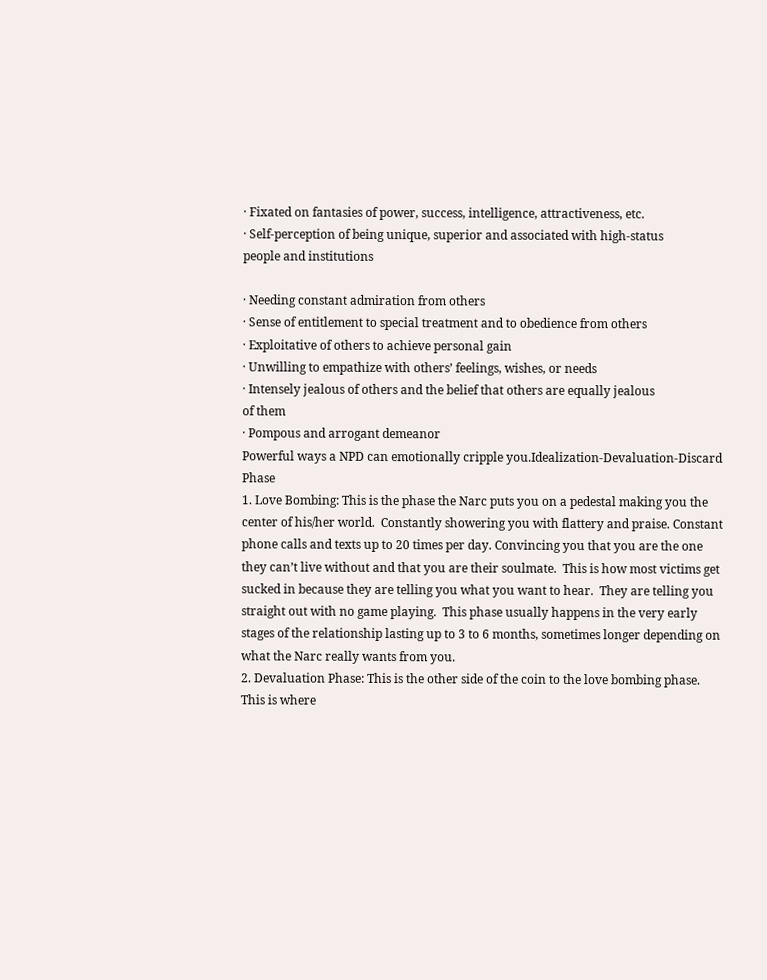· Fixated on fantasies of power, success, intelligence, attractiveness, etc.
· Self-perception of being unique, superior and associated with high-status
people and institutions

· Needing constant admiration from others
· Sense of entitlement to special treatment and to obedience from others
· Exploitative of others to achieve personal gain
· Unwilling to empathize with others’ feelings, wishes, or needs
· Intensely jealous of others and the belief that others are equally jealous
of them
· Pompous and arrogant demeanor
Powerful ways a NPD can emotionally cripple you.Idealization-Devaluation-Discard Phase
1. Love Bombing: This is the phase the Narc puts you on a pedestal making you the center of his/her world.  Constantly showering you with flattery and praise. Constant phone calls and texts up to 20 times per day. Convincing you that you are the one they can’t live without and that you are their soulmate.  This is how most victims get sucked in because they are telling you what you want to hear.  They are telling you straight out with no game playing.  This phase usually happens in the very early stages of the relationship lasting up to 3 to 6 months, sometimes longer depending on what the Narc really wants from you.
2. Devaluation Phase: This is the other side of the coin to the love bombing phase. This is where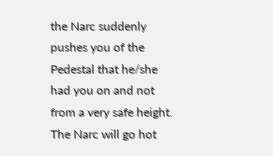the Narc suddenly pushes you of the Pedestal that he/she had you on and not from a very safe height.  The Narc will go hot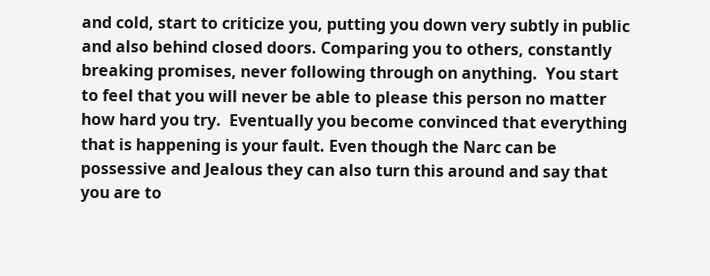and cold, start to criticize you, putting you down very subtly in public and also behind closed doors. Comparing you to others, constantly breaking promises, never following through on anything.  You start to feel that you will never be able to please this person no matter how hard you try.  Eventually you become convinced that everything that is happening is your fault. Even though the Narc can be possessive and Jealous they can also turn this around and say that you are to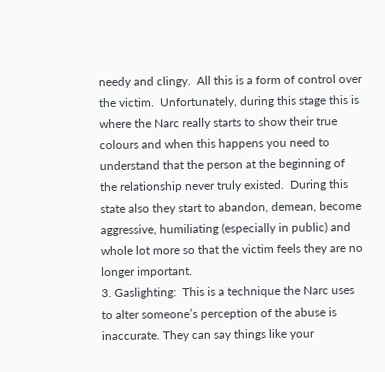needy and clingy.  All this is a form of control over the victim.  Unfortunately, during this stage this is where the Narc really starts to show their true colours and when this happens you need to understand that the person at the beginning of the relationship never truly existed.  During this state also they start to abandon, demean, become aggressive, humiliating (especially in public) and whole lot more so that the victim feels they are no longer important.
3. Gaslighting:  This is a technique the Narc uses to alter someone’s perception of the abuse is inaccurate. They can say things like your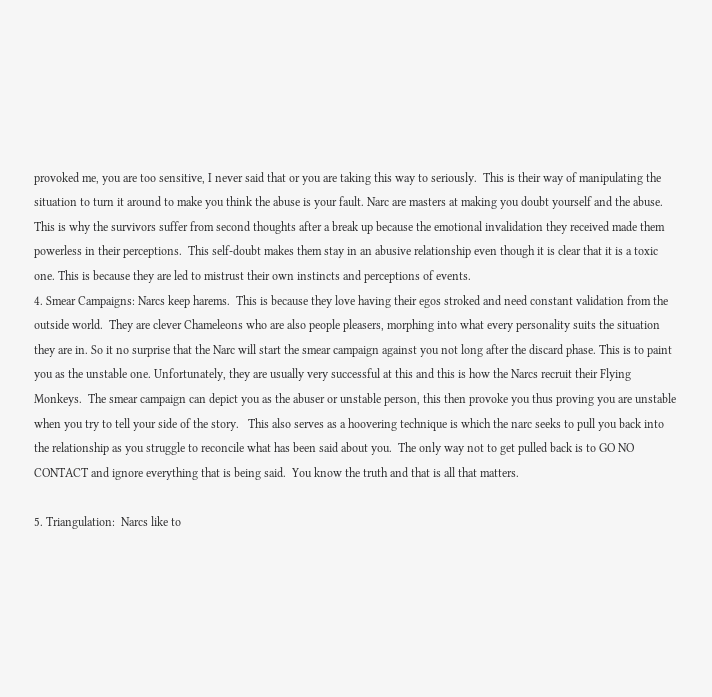provoked me, you are too sensitive, I never said that or you are taking this way to seriously.  This is their way of manipulating the situation to turn it around to make you think the abuse is your fault. Narc are masters at making you doubt yourself and the abuse. This is why the survivors suffer from second thoughts after a break up because the emotional invalidation they received made them powerless in their perceptions.  This self-doubt makes them stay in an abusive relationship even though it is clear that it is a toxic one. This is because they are led to mistrust their own instincts and perceptions of events.
4. Smear Campaigns: Narcs keep harems.  This is because they love having their egos stroked and need constant validation from the outside world.  They are clever Chameleons who are also people pleasers, morphing into what every personality suits the situation they are in. So it no surprise that the Narc will start the smear campaign against you not long after the discard phase. This is to paint you as the unstable one. Unfortunately, they are usually very successful at this and this is how the Narcs recruit their Flying Monkeys.  The smear campaign can depict you as the abuser or unstable person, this then provoke you thus proving you are unstable when you try to tell your side of the story.   This also serves as a hoovering technique is which the narc seeks to pull you back into the relationship as you struggle to reconcile what has been said about you.  The only way not to get pulled back is to GO NO CONTACT and ignore everything that is being said.  You know the truth and that is all that matters.

5. Triangulation:  Narcs like to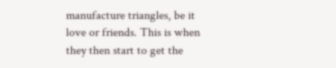manufacture triangles, be it love or friends. This is when they then start to get the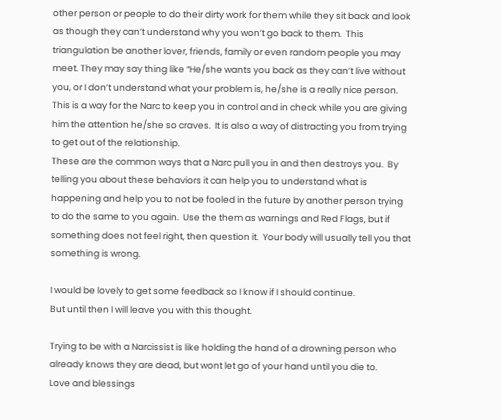other person or people to do their dirty work for them while they sit back and look as though they can’t understand why you won’t go back to them.  This triangulation be another lover, friends, family or even random people you may meet. They may say thing like “He/she wants you back as they can’t live without you, or I don’t understand what your problem is, he/she is a really nice person.  This is a way for the Narc to keep you in control and in check while you are giving him the attention he/she so craves.  It is also a way of distracting you from trying to get out of the relationship.
These are the common ways that a Narc pull you in and then destroys you.  By telling you about these behaviors it can help you to understand what is happening and help you to not be fooled in the future by another person trying to do the same to you again.  Use the them as warnings and Red Flags, but if something does not feel right, then question it.  Your body will usually tell you that something is wrong.

I would be lovely to get some feedback so I know if I should continue.
But until then I will leave you with this thought.

Trying to be with a Narcissist is like holding the hand of a drowning person who already knows they are dead, but wont let go of your hand until you die to.
Love and blessings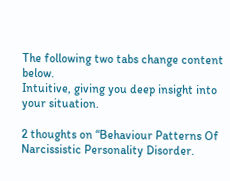The following two tabs change content below.
Intuitive, giving you deep insight into your situation.

2 thoughts on “Behaviour Patterns Of Narcissistic Personality Disorder.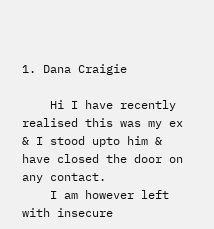1. Dana Craigie

    Hi I have recently realised this was my ex & I stood upto him & have closed the door on any contact.
    I am however left with insecure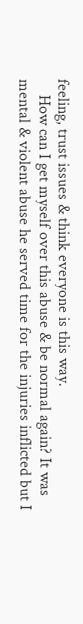feeling, trust issues & think everyone is this way.
    How can I get myself over this abuse & be normal again? It was mental & violent abuse he served time for the injuries inflicted but I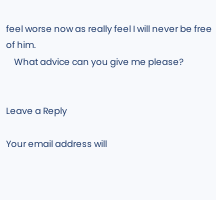feel worse now as really feel I will never be free of him.
    What advice can you give me please?


Leave a Reply

Your email address will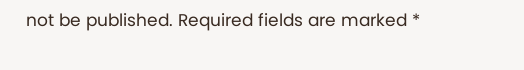not be published. Required fields are marked *